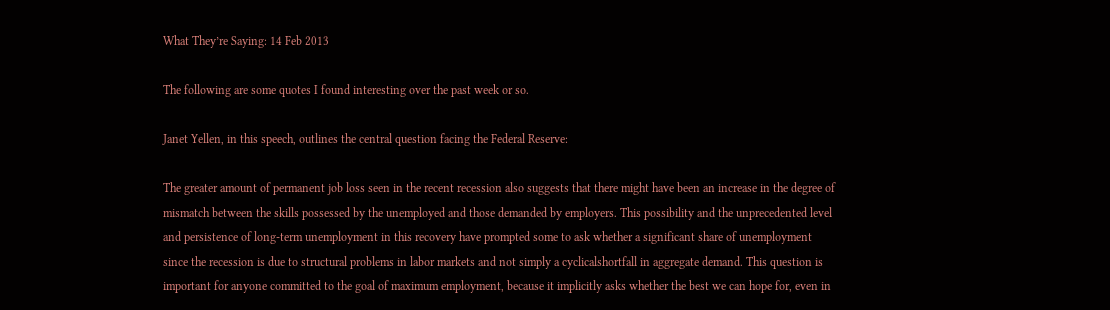What They’re Saying: 14 Feb 2013

The following are some quotes I found interesting over the past week or so.

Janet Yellen, in this speech, outlines the central question facing the Federal Reserve:

The greater amount of permanent job loss seen in the recent recession also suggests that there might have been an increase in the degree of mismatch between the skills possessed by the unemployed and those demanded by employers. This possibility and the unprecedented level and persistence of long-term unemployment in this recovery have prompted some to ask whether a significant share of unemployment since the recession is due to structural problems in labor markets and not simply a cyclicalshortfall in aggregate demand. This question is important for anyone committed to the goal of maximum employment, because it implicitly asks whether the best we can hope for, even in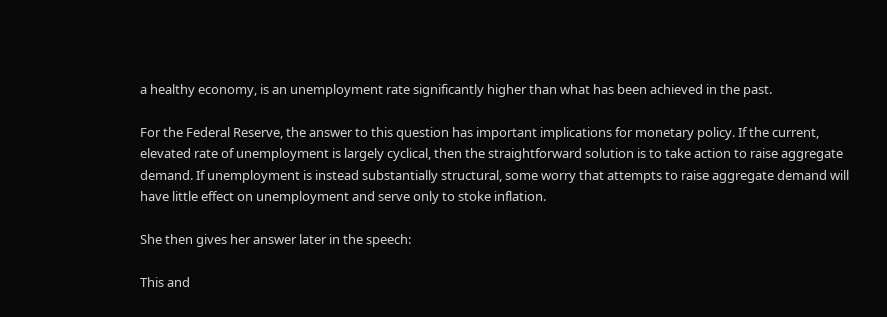a healthy economy, is an unemployment rate significantly higher than what has been achieved in the past.

For the Federal Reserve, the answer to this question has important implications for monetary policy. If the current, elevated rate of unemployment is largely cyclical, then the straightforward solution is to take action to raise aggregate demand. If unemployment is instead substantially structural, some worry that attempts to raise aggregate demand will have little effect on unemployment and serve only to stoke inflation.

She then gives her answer later in the speech:

This and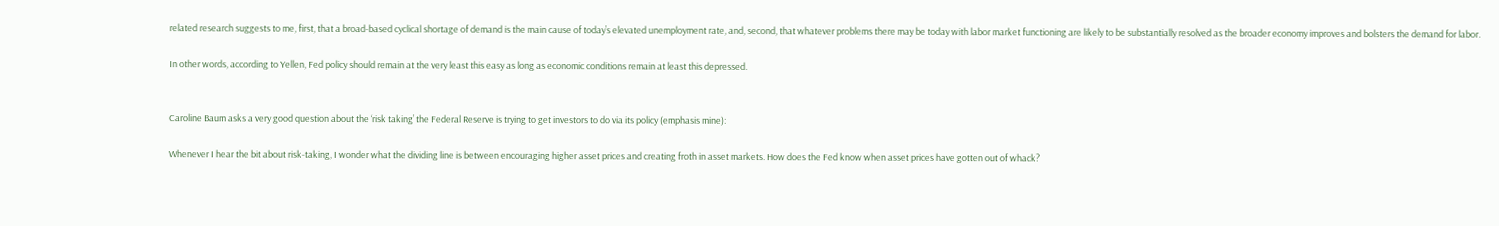related research suggests to me, first, that a broad-based cyclical shortage of demand is the main cause of today’s elevated unemployment rate, and, second, that whatever problems there may be today with labor market functioning are likely to be substantially resolved as the broader economy improves and bolsters the demand for labor.

In other words, according to Yellen, Fed policy should remain at the very least this easy as long as economic conditions remain at least this depressed.


Caroline Baum asks a very good question about the ‘risk taking’ the Federal Reserve is trying to get investors to do via its policy (emphasis mine):

Whenever I hear the bit about risk-taking, I wonder what the dividing line is between encouraging higher asset prices and creating froth in asset markets. How does the Fed know when asset prices have gotten out of whack?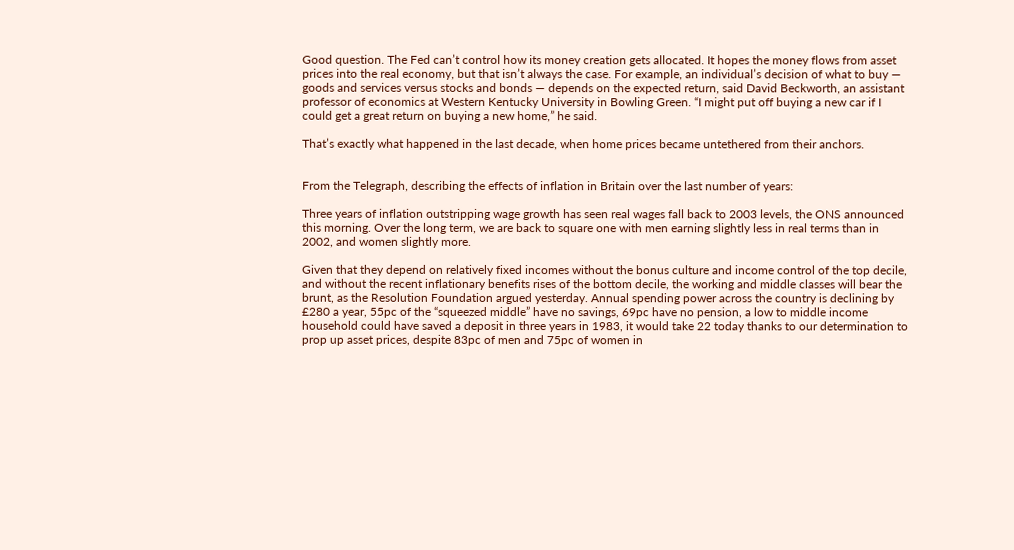Good question. The Fed can’t control how its money creation gets allocated. It hopes the money flows from asset prices into the real economy, but that isn’t always the case. For example, an individual’s decision of what to buy — goods and services versus stocks and bonds — depends on the expected return, said David Beckworth, an assistant professor of economics at Western Kentucky University in Bowling Green. “I might put off buying a new car if I could get a great return on buying a new home,” he said.

That’s exactly what happened in the last decade, when home prices became untethered from their anchors.


From the Telegraph, describing the effects of inflation in Britain over the last number of years:

Three years of inflation outstripping wage growth has seen real wages fall back to 2003 levels, the ONS announced this morning. Over the long term, we are back to square one with men earning slightly less in real terms than in 2002, and women slightly more.

Given that they depend on relatively fixed incomes without the bonus culture and income control of the top decile, and without the recent inflationary benefits rises of the bottom decile, the working and middle classes will bear the brunt, as the Resolution Foundation argued yesterday. Annual spending power across the country is declining by £280 a year, 55pc of the “squeezed middle” have no savings, 69pc have no pension, a low to middle income household could have saved a deposit in three years in 1983, it would take 22 today thanks to our determination to prop up asset prices, despite 83pc of men and 75pc of women in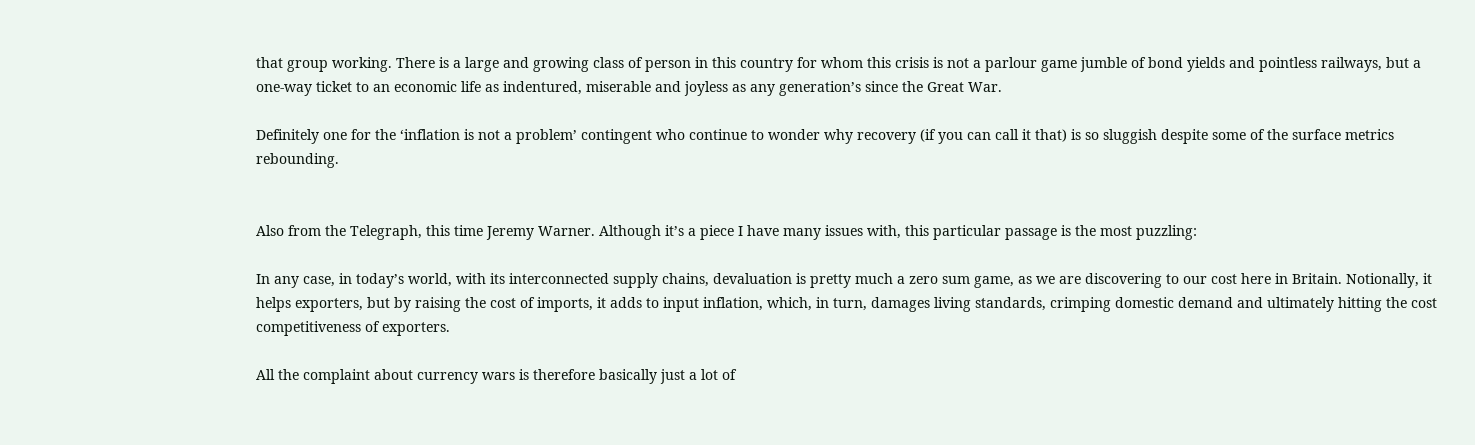that group working. There is a large and growing class of person in this country for whom this crisis is not a parlour game jumble of bond yields and pointless railways, but a one-way ticket to an economic life as indentured, miserable and joyless as any generation’s since the Great War.

Definitely one for the ‘inflation is not a problem’ contingent who continue to wonder why recovery (if you can call it that) is so sluggish despite some of the surface metrics rebounding.


Also from the Telegraph, this time Jeremy Warner. Although it’s a piece I have many issues with, this particular passage is the most puzzling:

In any case, in today’s world, with its interconnected supply chains, devaluation is pretty much a zero sum game, as we are discovering to our cost here in Britain. Notionally, it helps exporters, but by raising the cost of imports, it adds to input inflation, which, in turn, damages living standards, crimping domestic demand and ultimately hitting the cost competitiveness of exporters.

All the complaint about currency wars is therefore basically just a lot of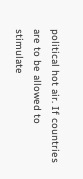political hot air. If countries are to be allowed to stimulate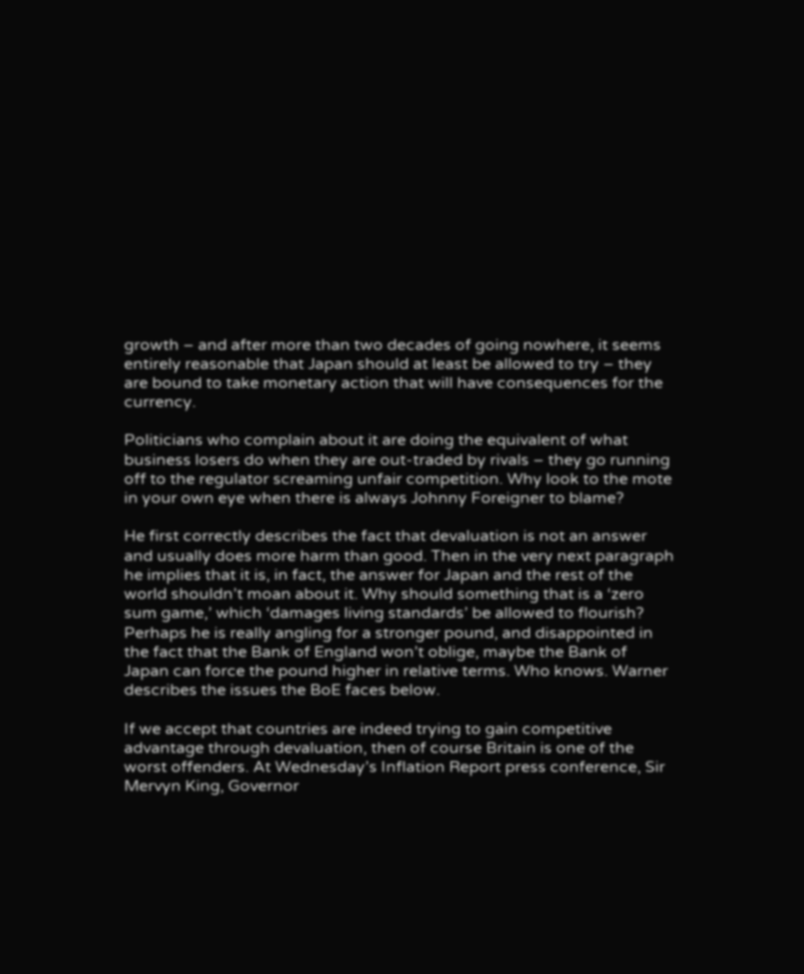growth – and after more than two decades of going nowhere, it seems entirely reasonable that Japan should at least be allowed to try – they are bound to take monetary action that will have consequences for the currency.

Politicians who complain about it are doing the equivalent of what business losers do when they are out-traded by rivals – they go running off to the regulator screaming unfair competition. Why look to the mote in your own eye when there is always Johnny Foreigner to blame?

He first correctly describes the fact that devaluation is not an answer and usually does more harm than good. Then in the very next paragraph he implies that it is, in fact, the answer for Japan and the rest of the world shouldn’t moan about it. Why should something that is a ‘zero sum game,’ which ‘damages living standards’ be allowed to flourish? Perhaps he is really angling for a stronger pound, and disappointed in the fact that the Bank of England won’t oblige, maybe the Bank of Japan can force the pound higher in relative terms. Who knows. Warner describes the issues the BoE faces below.

If we accept that countries are indeed trying to gain competitive advantage through devaluation, then of course Britain is one of the worst offenders. At Wednesday’s Inflation Report press conference, Sir Mervyn King, Governor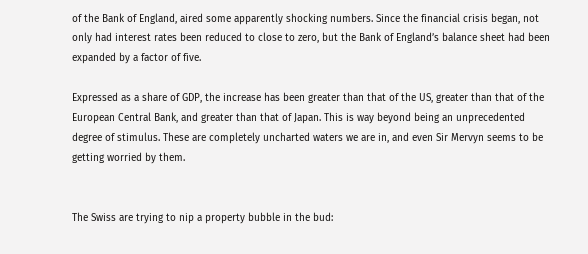of the Bank of England, aired some apparently shocking numbers. Since the financial crisis began, not only had interest rates been reduced to close to zero, but the Bank of England’s balance sheet had been expanded by a factor of five.

Expressed as a share of GDP, the increase has been greater than that of the US, greater than that of the European Central Bank, and greater than that of Japan. This is way beyond being an unprecedented degree of stimulus. These are completely uncharted waters we are in, and even Sir Mervyn seems to be getting worried by them.


The Swiss are trying to nip a property bubble in the bud: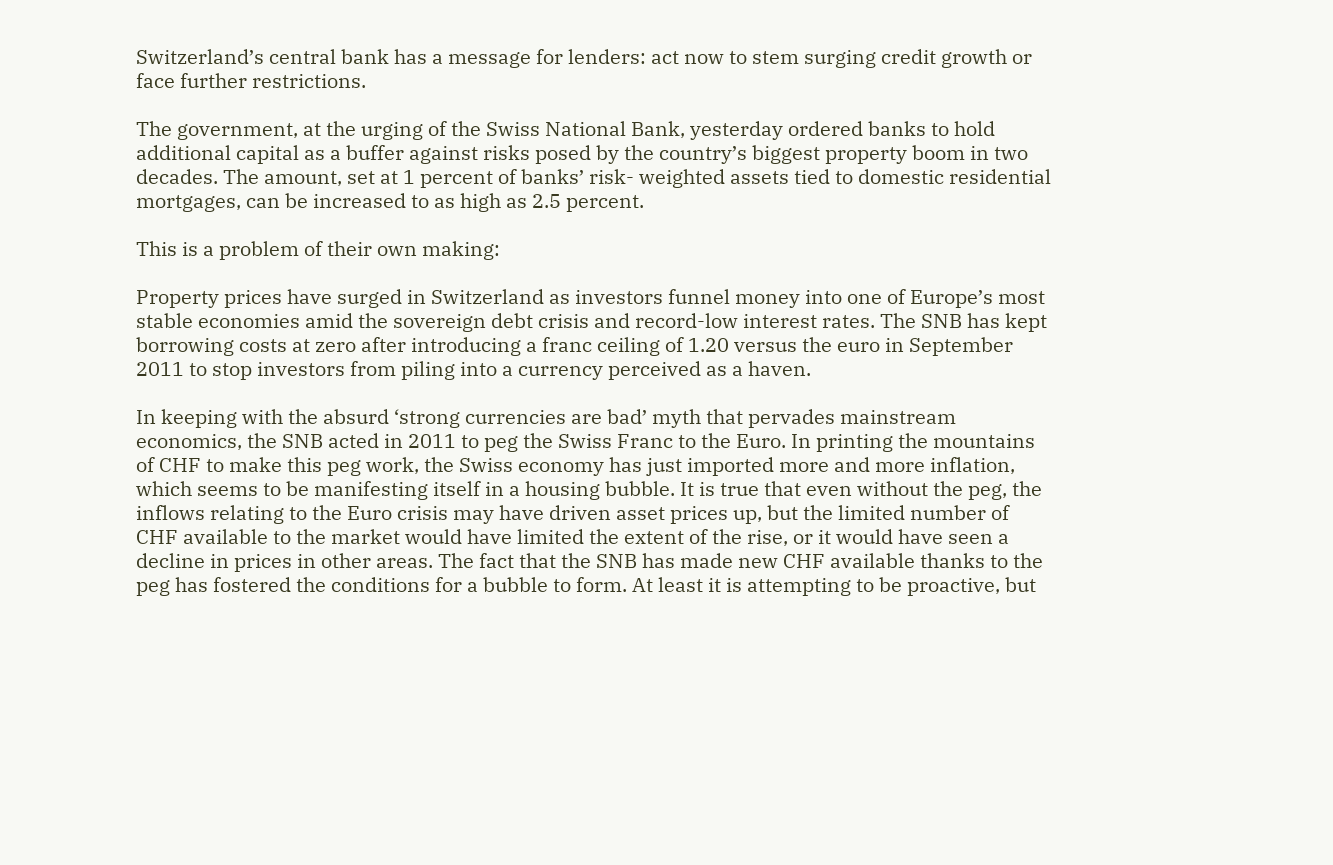Switzerland’s central bank has a message for lenders: act now to stem surging credit growth or face further restrictions.

The government, at the urging of the Swiss National Bank, yesterday ordered banks to hold additional capital as a buffer against risks posed by the country’s biggest property boom in two decades. The amount, set at 1 percent of banks’ risk- weighted assets tied to domestic residential mortgages, can be increased to as high as 2.5 percent.

This is a problem of their own making:

Property prices have surged in Switzerland as investors funnel money into one of Europe’s most stable economies amid the sovereign debt crisis and record-low interest rates. The SNB has kept borrowing costs at zero after introducing a franc ceiling of 1.20 versus the euro in September 2011 to stop investors from piling into a currency perceived as a haven.

In keeping with the absurd ‘strong currencies are bad’ myth that pervades mainstream economics, the SNB acted in 2011 to peg the Swiss Franc to the Euro. In printing the mountains of CHF to make this peg work, the Swiss economy has just imported more and more inflation, which seems to be manifesting itself in a housing bubble. It is true that even without the peg, the inflows relating to the Euro crisis may have driven asset prices up, but the limited number of CHF available to the market would have limited the extent of the rise, or it would have seen a decline in prices in other areas. The fact that the SNB has made new CHF available thanks to the peg has fostered the conditions for a bubble to form. At least it is attempting to be proactive, but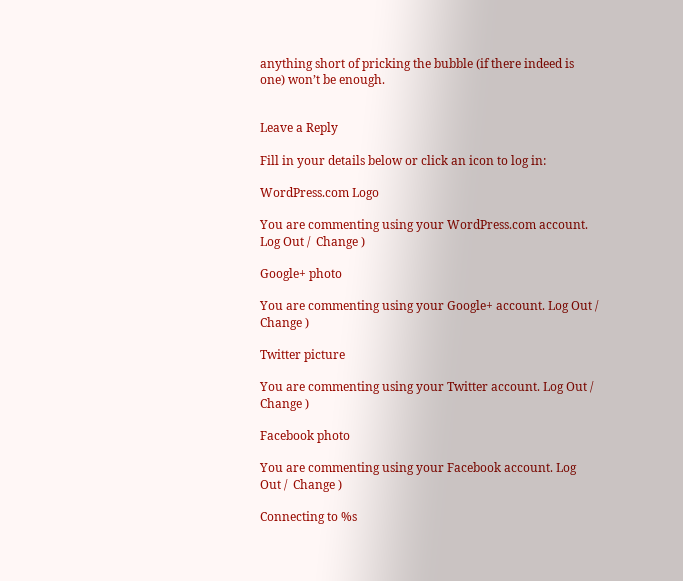anything short of pricking the bubble (if there indeed is one) won’t be enough.


Leave a Reply

Fill in your details below or click an icon to log in:

WordPress.com Logo

You are commenting using your WordPress.com account. Log Out /  Change )

Google+ photo

You are commenting using your Google+ account. Log Out /  Change )

Twitter picture

You are commenting using your Twitter account. Log Out /  Change )

Facebook photo

You are commenting using your Facebook account. Log Out /  Change )

Connecting to %s